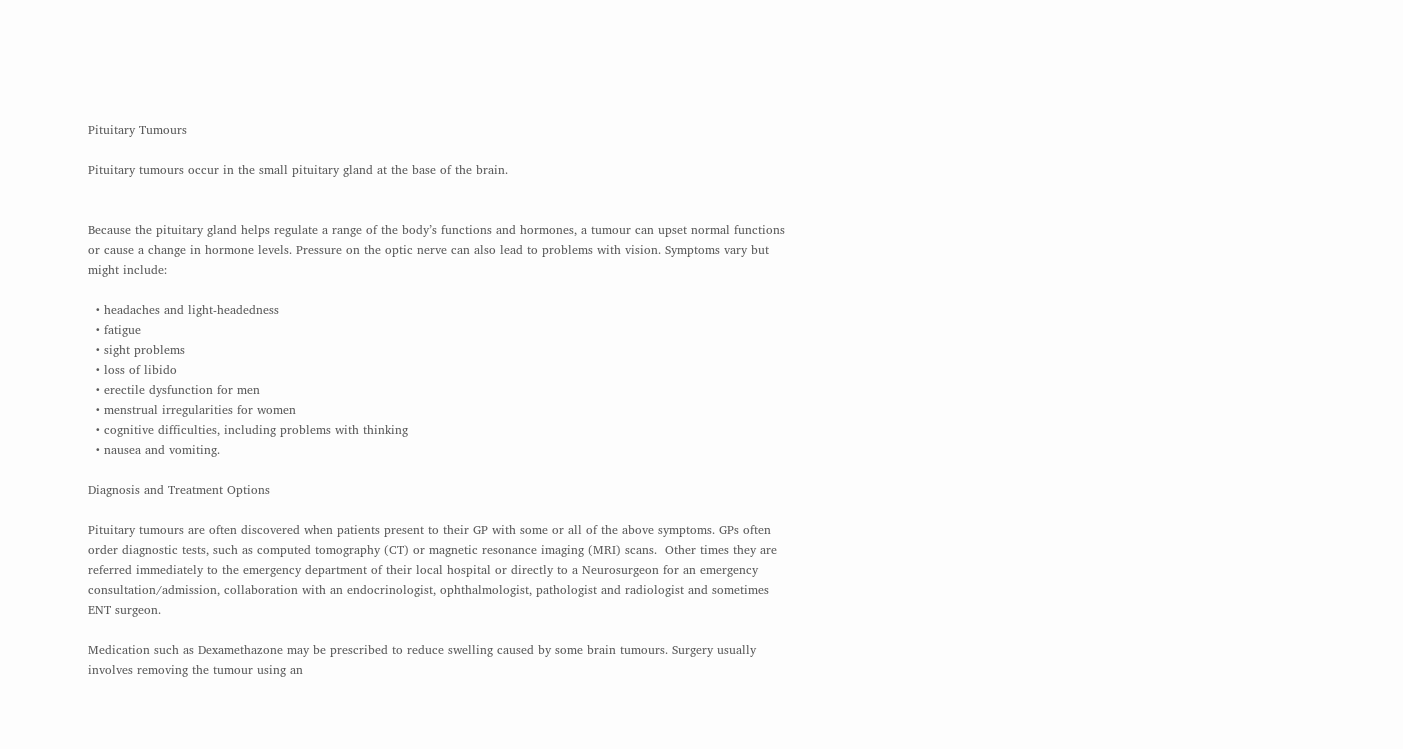Pituitary Tumours

Pituitary tumours occur in the small pituitary gland at the base of the brain.


Because the pituitary gland helps regulate a range of the body’s functions and hormones, a tumour can upset normal functions or cause a change in hormone levels. Pressure on the optic nerve can also lead to problems with vision. Symptoms vary but might include:

  • headaches and light-headedness
  • fatigue
  • sight problems
  • loss of libido
  • erectile dysfunction for men
  • menstrual irregularities for women
  • cognitive difficulties, including problems with thinking
  • nausea and vomiting.

Diagnosis and Treatment Options

Pituitary tumours are often discovered when patients present to their GP with some or all of the above symptoms. GPs often order diagnostic tests, such as computed tomography (CT) or magnetic resonance imaging (MRI) scans.  Other times they are referred immediately to the emergency department of their local hospital or directly to a Neurosurgeon for an emergency consultation/admission, collaboration with an endocrinologist, ophthalmologist, pathologist and radiologist and sometimes ENT surgeon.

Medication such as Dexamethazone may be prescribed to reduce swelling caused by some brain tumours. Surgery usually involves removing the tumour using an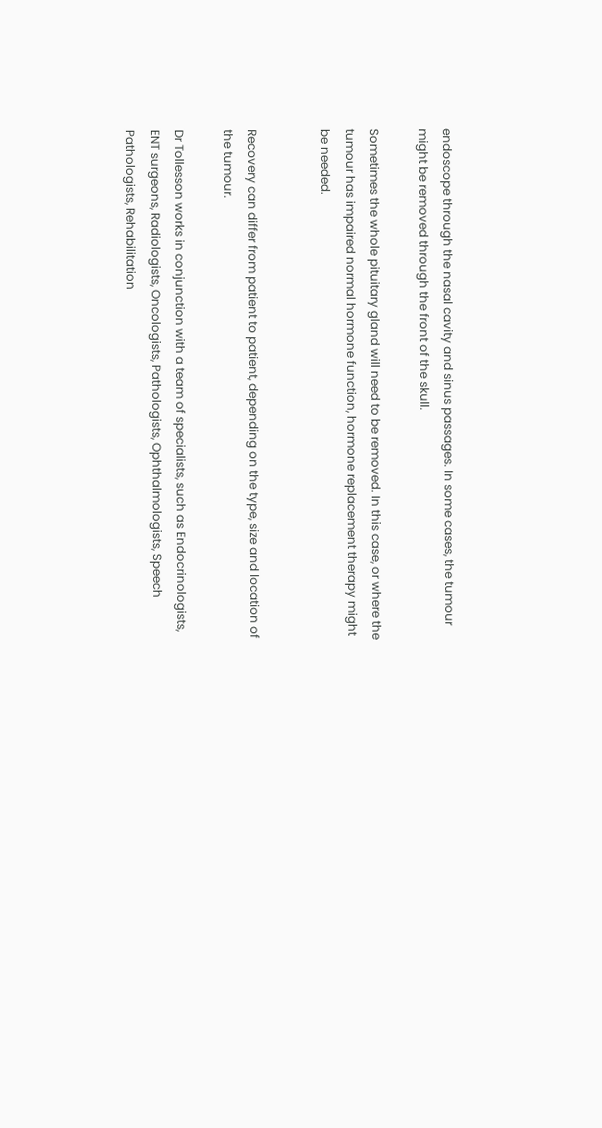endoscope through the nasal cavity and sinus passages. In some cases, the tumour might be removed through the front of the skull.

Sometimes the whole pituitary gland will need to be removed. In this case, or where the tumour has impaired normal hormone function, hormone replacement therapy might be needed.


Recovery can differ from patient to patient, depending on the type, size and location of the tumour.

Dr Tollesson works in conjunction with a team of specialists, such as Endocrinologists, ENT surgeons, Radiologists, Oncologists, Pathologists, Ophthalmologists, Speech Pathologists, Rehabilitation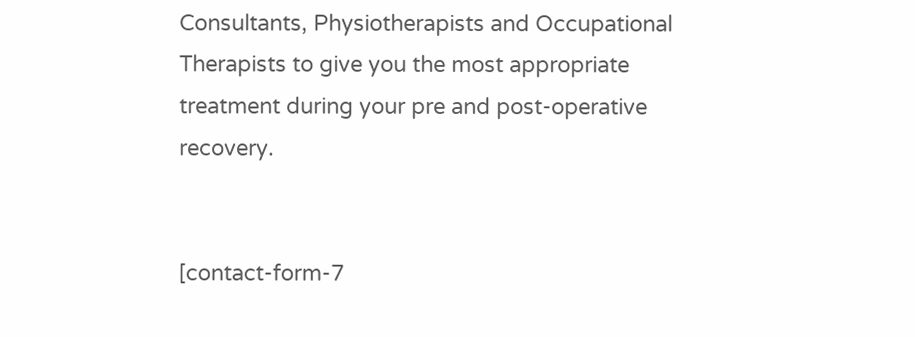Consultants, Physiotherapists and Occupational Therapists to give you the most appropriate treatment during your pre and post-operative recovery.


[contact-form-7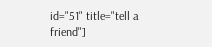id="51" title="tell a friend"]